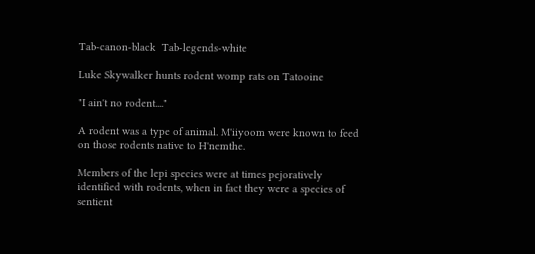Tab-canon-black  Tab-legends-white

Luke Skywalker hunts rodent womp rats on Tatooine

"I ain't no rodent...."

A rodent was a type of animal. M'iiyoom were known to feed on those rodents native to H'nemthe.

Members of the lepi species were at times pejoratively identified with rodents, when in fact they were a species of sentient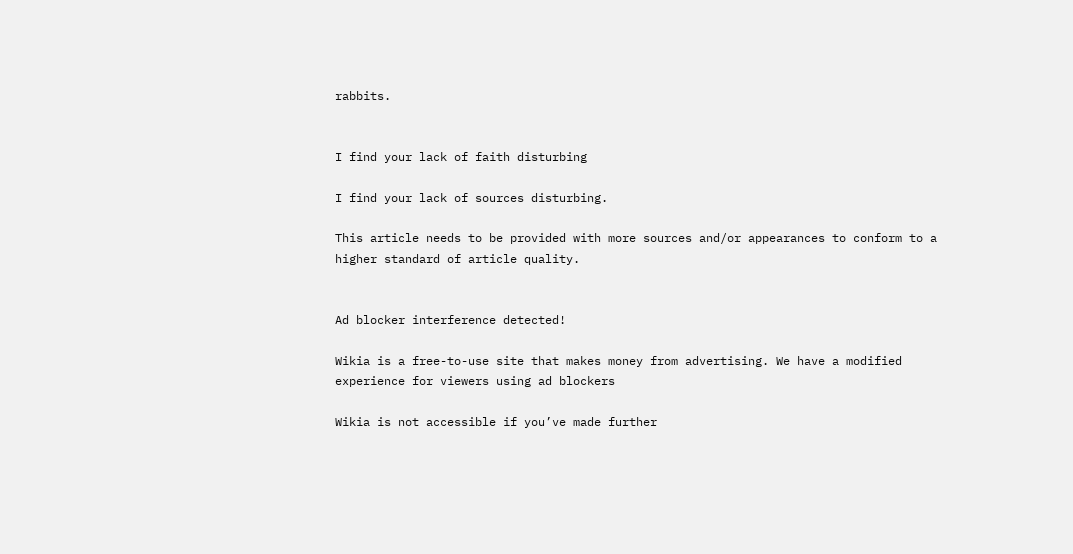rabbits.


I find your lack of faith disturbing

I find your lack of sources disturbing.

This article needs to be provided with more sources and/or appearances to conform to a higher standard of article quality.


Ad blocker interference detected!

Wikia is a free-to-use site that makes money from advertising. We have a modified experience for viewers using ad blockers

Wikia is not accessible if you’ve made further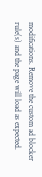modifications. Remove the custom ad blocker rule(s) and the page will load as expected.